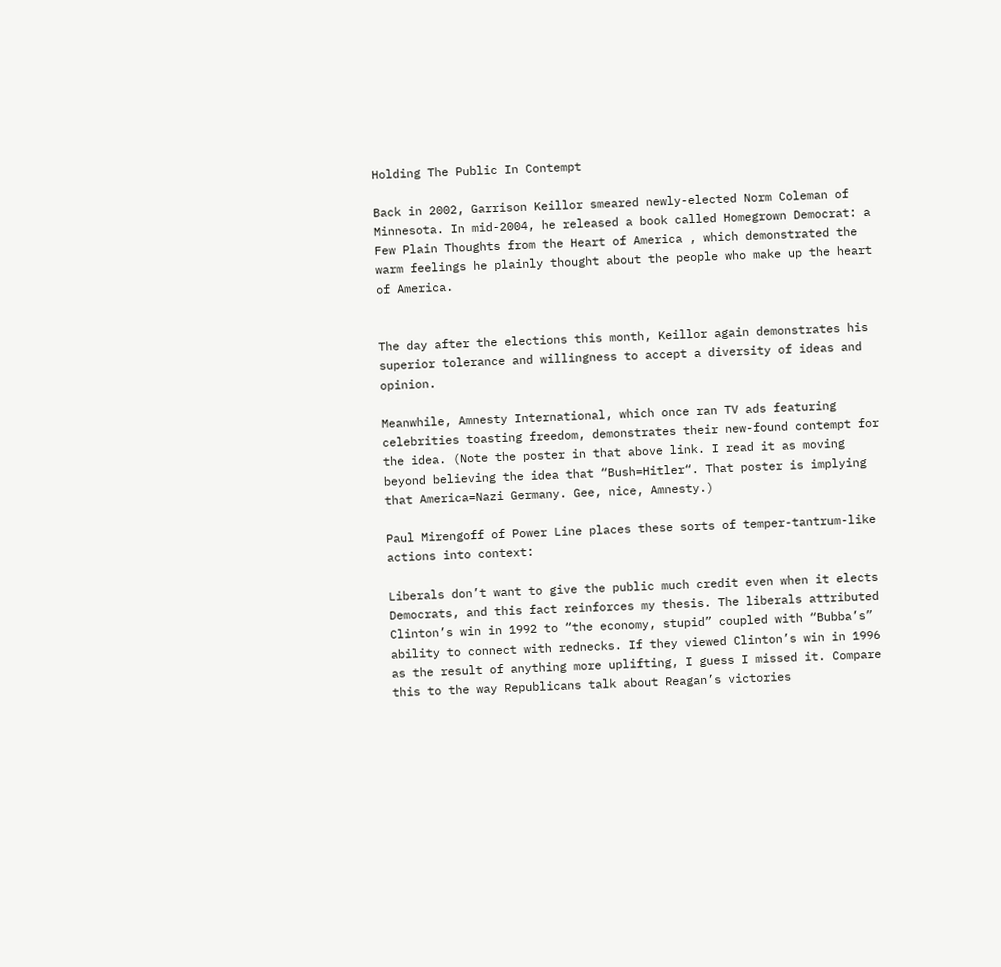Holding The Public In Contempt

Back in 2002, Garrison Keillor smeared newly-elected Norm Coleman of Minnesota. In mid-2004, he released a book called Homegrown Democrat: a Few Plain Thoughts from the Heart of America , which demonstrated the warm feelings he plainly thought about the people who make up the heart of America.


The day after the elections this month, Keillor again demonstrates his superior tolerance and willingness to accept a diversity of ideas and opinion.

Meanwhile, Amnesty International, which once ran TV ads featuring celebrities toasting freedom, demonstrates their new-found contempt for the idea. (Note the poster in that above link. I read it as moving beyond believing the idea that “Bush=Hitler“. That poster is implying that America=Nazi Germany. Gee, nice, Amnesty.)

Paul Mirengoff of Power Line places these sorts of temper-tantrum-like actions into context:

Liberals don’t want to give the public much credit even when it elects Democrats, and this fact reinforces my thesis. The liberals attributed Clinton’s win in 1992 to “the economy, stupid” coupled with “Bubba’s” ability to connect with rednecks. If they viewed Clinton’s win in 1996 as the result of anything more uplifting, I guess I missed it. Compare this to the way Republicans talk about Reagan’s victories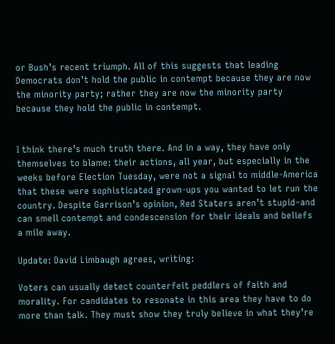or Bush’s recent triumph. All of this suggests that leading Democrats don’t hold the public in contempt because they are now the minority party; rather they are now the minority party because they hold the public in contempt.


I think there’s much truth there. And in a way, they have only themselves to blame: their actions, all year, but especially in the weeks before Election Tuesday, were not a signal to middle-America that these were sophisticated grown-ups you wanted to let run the country. Despite Garrison’s opinion, Red Staters aren’t stupid–and can smell contempt and condescension for their ideals and beliefs a mile away.

Update: David Limbaugh agrees, writing:

Voters can usually detect counterfeit peddlers of faith and morality. For candidates to resonate in this area they have to do more than talk. They must show they truly believe in what they’re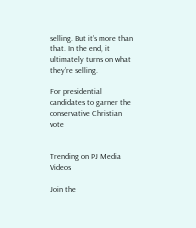selling. But it’s more than that. In the end, it ultimately turns on what they’re selling.

For presidential candidates to garner the conservative Christian vote


Trending on PJ Media Videos

Join the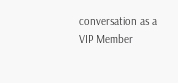conversation as a VIP Member